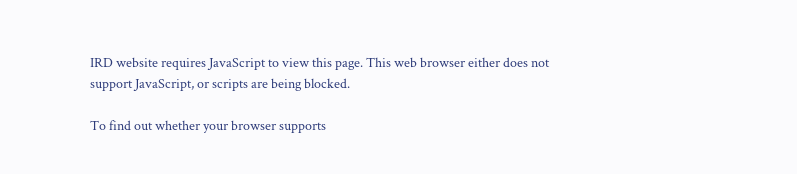IRD website requires JavaScript to view this page. This web browser either does not support JavaScript, or scripts are being blocked.

To find out whether your browser supports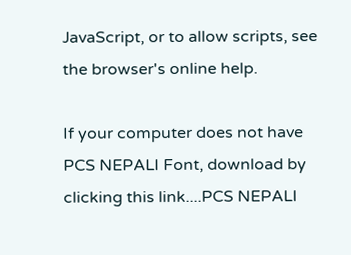JavaScript, or to allow scripts, see the browser's online help.

If your computer does not have PCS NEPALI Font, download by clicking this link....PCS NEPALI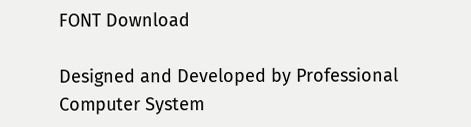FONT Download

Designed and Developed by Professional Computer System